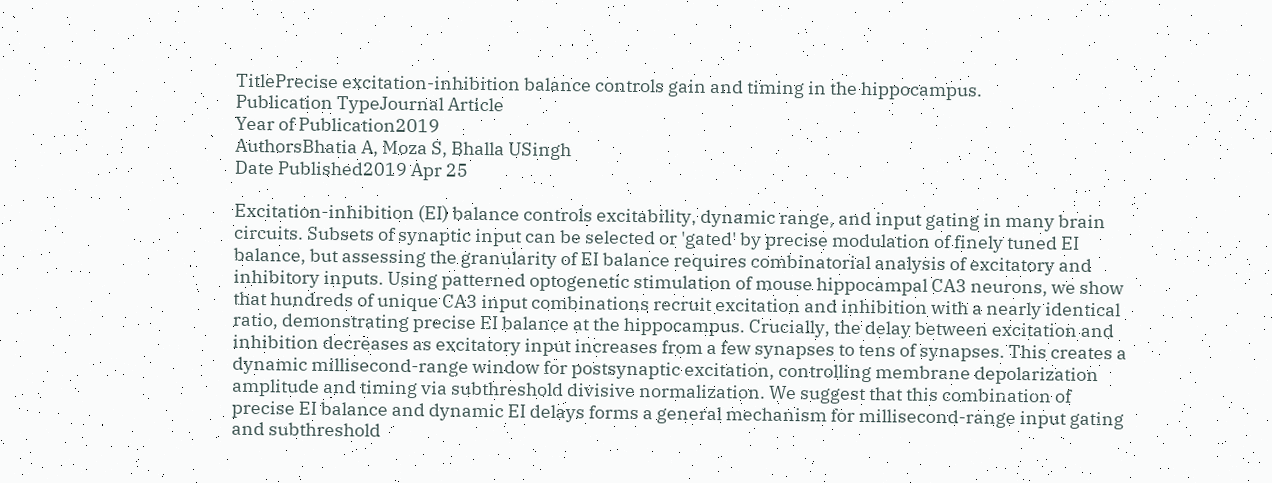TitlePrecise excitation-inhibition balance controls gain and timing in the hippocampus.
Publication TypeJournal Article
Year of Publication2019
AuthorsBhatia A, Moza S, Bhalla USingh
Date Published2019 Apr 25

Excitation-inhibition (EI) balance controls excitability, dynamic range, and input gating in many brain circuits. Subsets of synaptic input can be selected or 'gated' by precise modulation of finely tuned EI balance, but assessing the granularity of EI balance requires combinatorial analysis of excitatory and inhibitory inputs. Using patterned optogenetic stimulation of mouse hippocampal CA3 neurons, we show that hundreds of unique CA3 input combinations recruit excitation and inhibition with a nearly identical ratio, demonstrating precise EI balance at the hippocampus. Crucially, the delay between excitation and inhibition decreases as excitatory input increases from a few synapses to tens of synapses. This creates a dynamic millisecond-range window for postsynaptic excitation, controlling membrane depolarization amplitude and timing via subthreshold divisive normalization. We suggest that this combination of precise EI balance and dynamic EI delays forms a general mechanism for millisecond-range input gating and subthreshold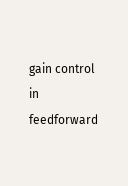gain control in feedforward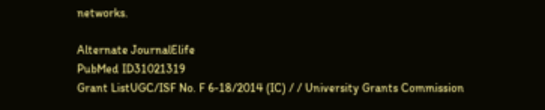networks.

Alternate JournalElife
PubMed ID31021319
Grant ListUGC/ISF No. F 6-18/2014 (IC) / / University Grants Commission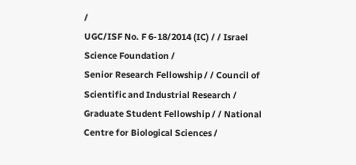/
UGC/ISF No. F 6-18/2014 (IC) / / Israel Science Foundation /
Senior Research Fellowship / / Council of Scientific and Industrial Research /
Graduate Student Fellowship / / National Centre for Biological Sciences /